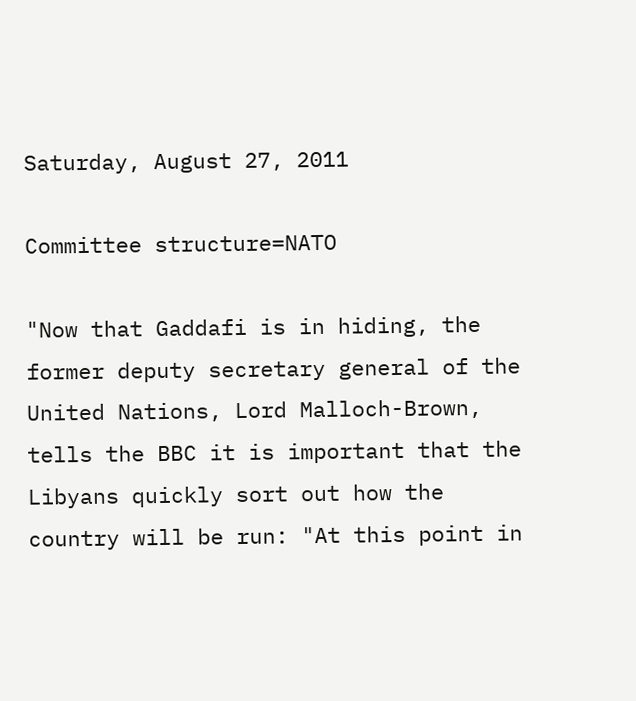Saturday, August 27, 2011

Committee structure=NATO

"Now that Gaddafi is in hiding, the former deputy secretary general of the United Nations, Lord Malloch-Brown, tells the BBC it is important that the Libyans quickly sort out how the country will be run: "At this point in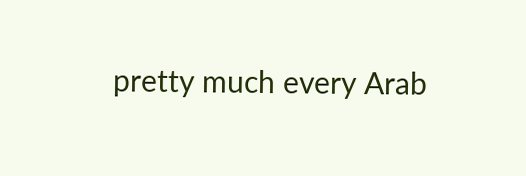pretty much every Arab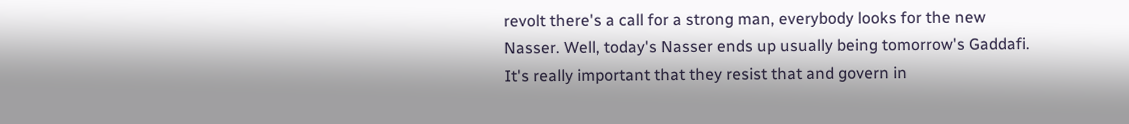revolt there's a call for a strong man, everybody looks for the new Nasser. Well, today's Nasser ends up usually being tomorrow's Gaddafi. It's really important that they resist that and govern in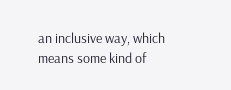an inclusive way, which means some kind of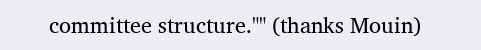committee structure."" (thanks Mouin)